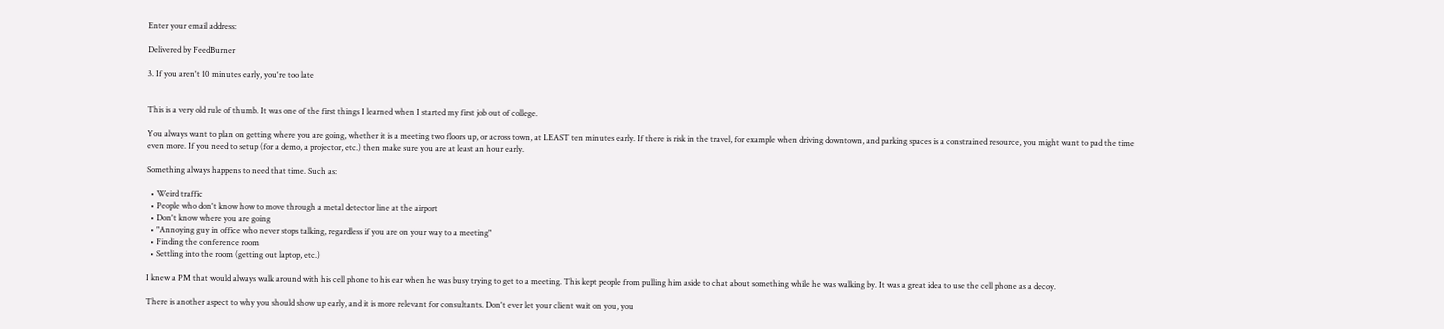Enter your email address:

Delivered by FeedBurner

3. If you aren't 10 minutes early, you're too late


This is a very old rule of thumb. It was one of the first things I learned when I started my first job out of college.

You always want to plan on getting where you are going, whether it is a meeting two floors up, or across town, at LEAST ten minutes early. If there is risk in the travel, for example when driving downtown, and parking spaces is a constrained resource, you might want to pad the time even more. If you need to setup (for a demo, a projector, etc.) then make sure you are at least an hour early.

Something always happens to need that time. Such as:

  • Weird traffic
  • People who don't know how to move through a metal detector line at the airport
  • Don't know where you are going
  • "Annoying guy in office who never stops talking, regardless if you are on your way to a meeting"
  • Finding the conference room
  • Settling into the room (getting out laptop, etc.)

I knew a PM that would always walk around with his cell phone to his ear when he was busy trying to get to a meeting. This kept people from pulling him aside to chat about something while he was walking by. It was a great idea to use the cell phone as a decoy.

There is another aspect to why you should show up early, and it is more relevant for consultants. Don't ever let your client wait on you, you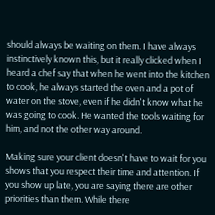should always be waiting on them. I have always instinctively known this, but it really clicked when I heard a chef say that when he went into the kitchen to cook, he always started the oven and a pot of water on the stove, even if he didn't know what he was going to cook. He wanted the tools waiting for him, and not the other way around.

Making sure your client doesn't have to wait for you shows that you respect their time and attention. If you show up late, you are saying there are other priorities than them. While there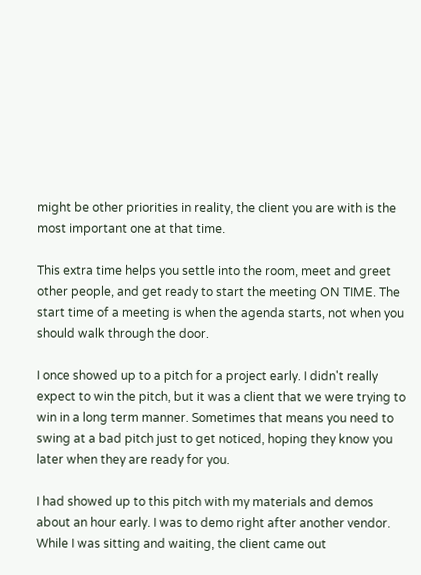might be other priorities in reality, the client you are with is the most important one at that time.

This extra time helps you settle into the room, meet and greet other people, and get ready to start the meeting ON TIME. The start time of a meeting is when the agenda starts, not when you should walk through the door.

I once showed up to a pitch for a project early. I didn't really expect to win the pitch, but it was a client that we were trying to win in a long term manner. Sometimes that means you need to swing at a bad pitch just to get noticed, hoping they know you later when they are ready for you.

I had showed up to this pitch with my materials and demos about an hour early. I was to demo right after another vendor. While I was sitting and waiting, the client came out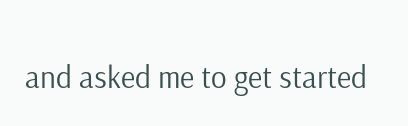and asked me to get started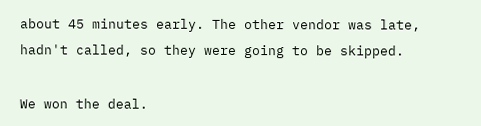about 45 minutes early. The other vendor was late, hadn't called, so they were going to be skipped.

We won the deal.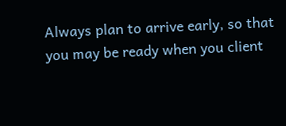Always plan to arrive early, so that you may be ready when you client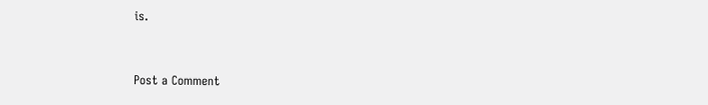is.


Post a Comment